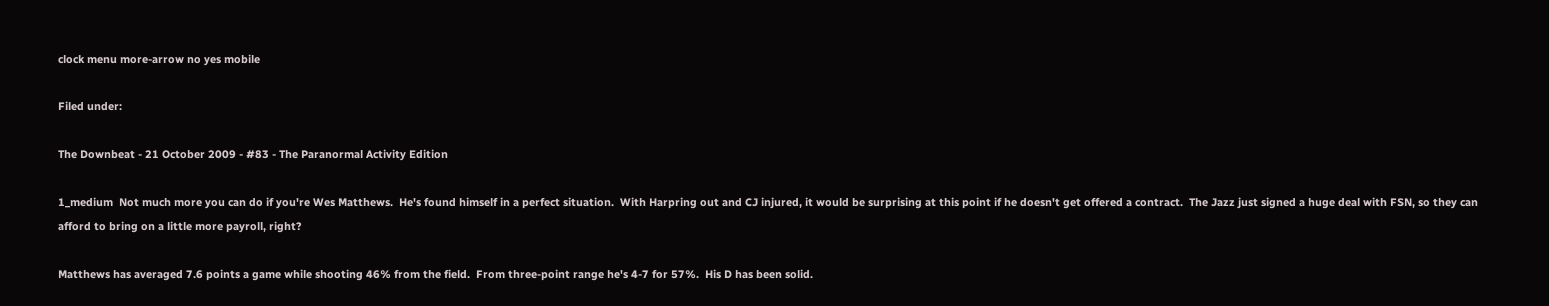clock menu more-arrow no yes mobile

Filed under:

The Downbeat - 21 October 2009 - #83 - The Paranormal Activity Edition

1_medium  Not much more you can do if you're Wes Matthews.  He's found himself in a perfect situation.  With Harpring out and CJ injured, it would be surprising at this point if he doesn't get offered a contract.  The Jazz just signed a huge deal with FSN, so they can afford to bring on a little more payroll, right?

Matthews has averaged 7.6 points a game while shooting 46% from the field.  From three-point range he's 4-7 for 57%.  His D has been solid.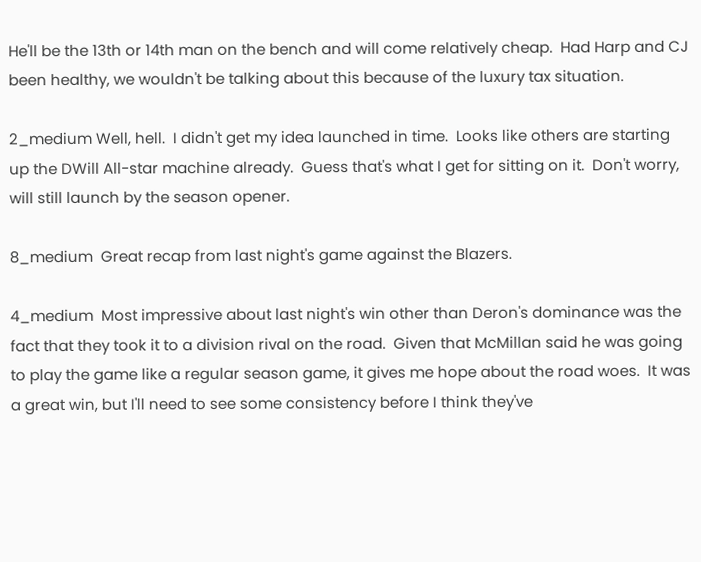He'll be the 13th or 14th man on the bench and will come relatively cheap.  Had Harp and CJ been healthy, we wouldn't be talking about this because of the luxury tax situation.

2_medium Well, hell.  I didn't get my idea launched in time.  Looks like others are starting up the DWill All-star machine already.  Guess that's what I get for sitting on it.  Don't worry, will still launch by the season opener.

8_medium  Great recap from last night's game against the Blazers.

4_medium  Most impressive about last night's win other than Deron's dominance was the fact that they took it to a division rival on the road.  Given that McMillan said he was going to play the game like a regular season game, it gives me hope about the road woes.  It was a great win, but I'll need to see some consistency before I think they've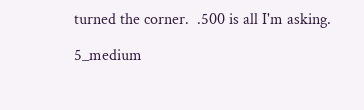turned the corner.  .500 is all I'm asking.

5_medium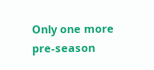Only one more pre-season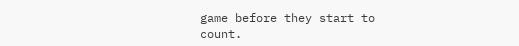game before they start to count.